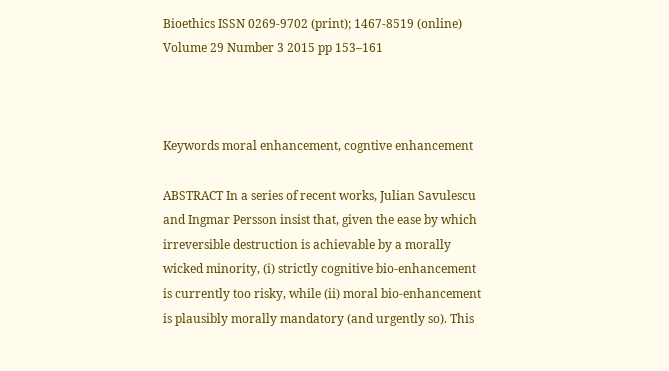Bioethics ISSN 0269-9702 (print); 1467-8519 (online) Volume 29 Number 3 2015 pp 153–161



Keywords moral enhancement, cogntive enhancement

ABSTRACT In a series of recent works, Julian Savulescu and Ingmar Persson insist that, given the ease by which irreversible destruction is achievable by a morally wicked minority, (i) strictly cognitive bio-enhancement is currently too risky, while (ii) moral bio-enhancement is plausibly morally mandatory (and urgently so). This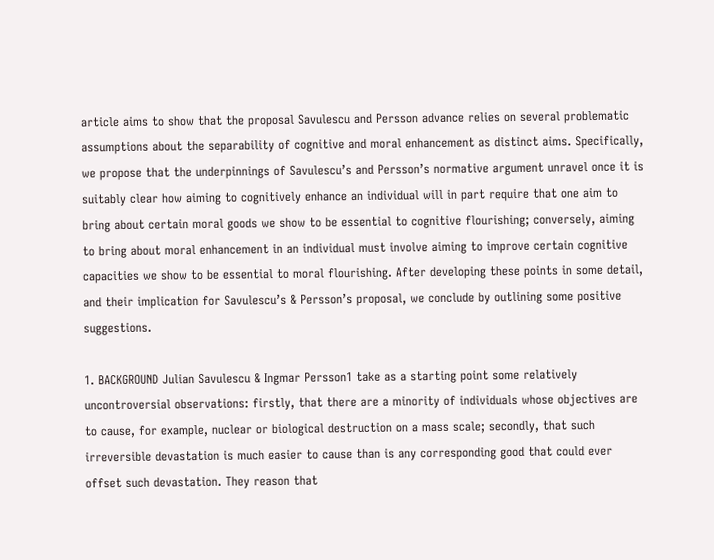article aims to show that the proposal Savulescu and Persson advance relies on several problematic assumptions about the separability of cognitive and moral enhancement as distinct aims. Specifically, we propose that the underpinnings of Savulescu’s and Persson’s normative argument unravel once it is suitably clear how aiming to cognitively enhance an individual will in part require that one aim to bring about certain moral goods we show to be essential to cognitive flourishing; conversely, aiming to bring about moral enhancement in an individual must involve aiming to improve certain cognitive capacities we show to be essential to moral flourishing. After developing these points in some detail, and their implication for Savulescu’s & Persson’s proposal, we conclude by outlining some positive suggestions.

1. BACKGROUND Julian Savulescu & Ingmar Persson1 take as a starting point some relatively uncontroversial observations: firstly, that there are a minority of individuals whose objectives are to cause, for example, nuclear or biological destruction on a mass scale; secondly, that such irreversible devastation is much easier to cause than is any corresponding good that could ever offset such devastation. They reason that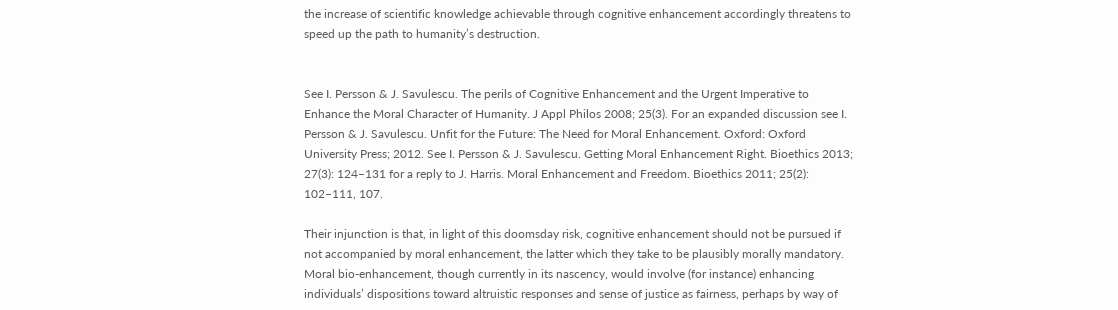the increase of scientific knowledge achievable through cognitive enhancement accordingly threatens to speed up the path to humanity’s destruction.


See I. Persson & J. Savulescu. The perils of Cognitive Enhancement and the Urgent Imperative to Enhance the Moral Character of Humanity. J Appl Philos 2008; 25(3). For an expanded discussion see I. Persson & J. Savulescu. Unfit for the Future: The Need for Moral Enhancement. Oxford: Oxford University Press; 2012. See I. Persson & J. Savulescu. Getting Moral Enhancement Right. Bioethics 2013; 27(3): 124–131 for a reply to J. Harris. Moral Enhancement and Freedom. Bioethics 2011; 25(2): 102–111, 107.

Their injunction is that, in light of this doomsday risk, cognitive enhancement should not be pursued if not accompanied by moral enhancement, the latter which they take to be plausibly morally mandatory. Moral bio-enhancement, though currently in its nascency, would involve (for instance) enhancing individuals’ dispositions toward altruistic responses and sense of justice as fairness, perhaps by way of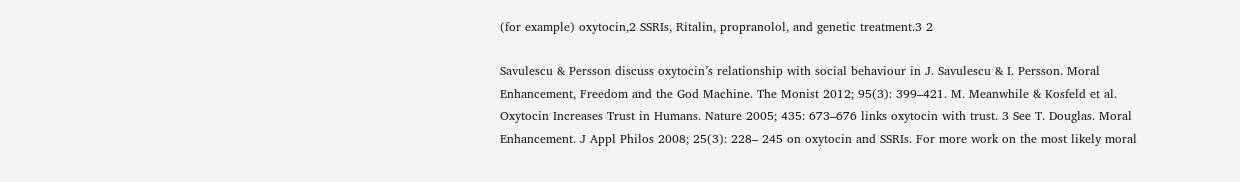(for example) oxytocin,2 SSRIs, Ritalin, propranolol, and genetic treatment.3 2

Savulescu & Persson discuss oxytocin’s relationship with social behaviour in J. Savulescu & I. Persson. Moral Enhancement, Freedom and the God Machine. The Monist 2012; 95(3): 399–421. M. Meanwhile & Kosfeld et al. Oxytocin Increases Trust in Humans. Nature 2005; 435: 673–676 links oxytocin with trust. 3 See T. Douglas. Moral Enhancement. J Appl Philos 2008; 25(3): 228– 245 on oxytocin and SSRIs. For more work on the most likely moral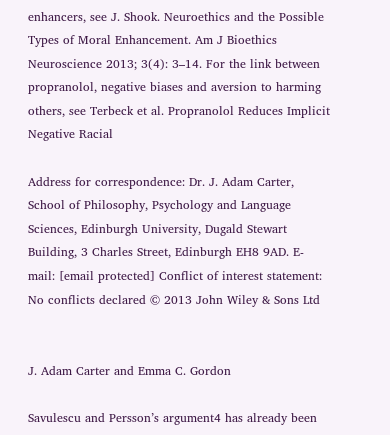enhancers, see J. Shook. Neuroethics and the Possible Types of Moral Enhancement. Am J Bioethics Neuroscience 2013; 3(4): 3–14. For the link between propranolol, negative biases and aversion to harming others, see Terbeck et al. Propranolol Reduces Implicit Negative Racial

Address for correspondence: Dr. J. Adam Carter, School of Philosophy, Psychology and Language Sciences, Edinburgh University, Dugald Stewart Building, 3 Charles Street, Edinburgh EH8 9AD. E-mail: [email protected] Conflict of interest statement: No conflicts declared © 2013 John Wiley & Sons Ltd


J. Adam Carter and Emma C. Gordon

Savulescu and Persson’s argument4 has already been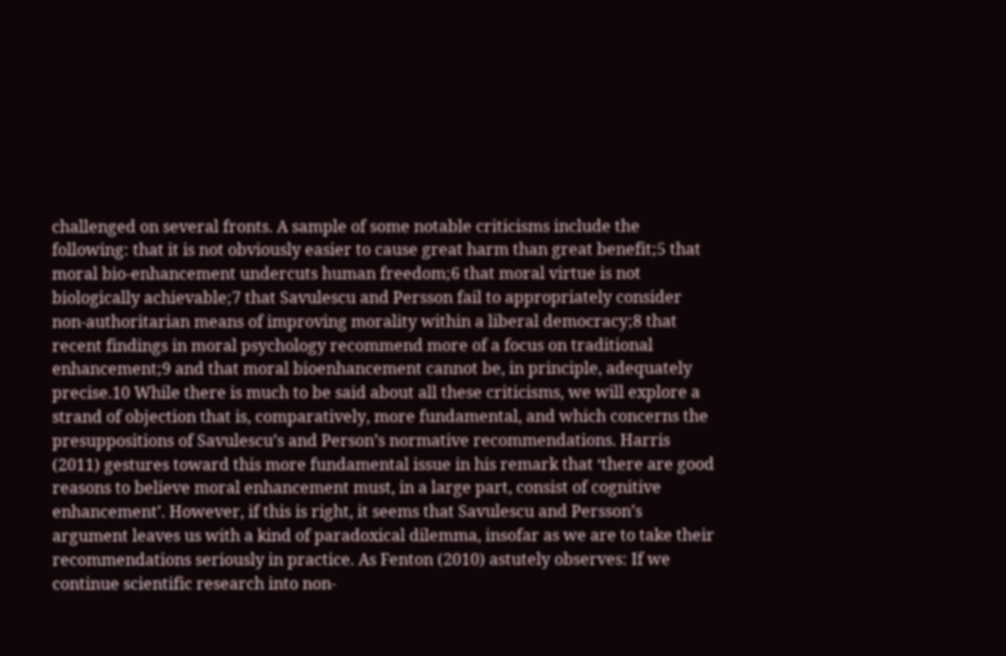challenged on several fronts. A sample of some notable criticisms include the following: that it is not obviously easier to cause great harm than great benefit;5 that moral bio-enhancement undercuts human freedom;6 that moral virtue is not biologically achievable;7 that Savulescu and Persson fail to appropriately consider non-authoritarian means of improving morality within a liberal democracy;8 that recent findings in moral psychology recommend more of a focus on traditional enhancement;9 and that moral bioenhancement cannot be, in principle, adequately precise.10 While there is much to be said about all these criticisms, we will explore a strand of objection that is, comparatively, more fundamental, and which concerns the presuppositions of Savulescu’s and Person’s normative recommendations. Harris (2011) gestures toward this more fundamental issue in his remark that ‘there are good reasons to believe moral enhancement must, in a large part, consist of cognitive enhancement’. However, if this is right, it seems that Savulescu and Persson’s argument leaves us with a kind of paradoxical dilemma, insofar as we are to take their recommendations seriously in practice. As Fenton (2010) astutely observes: If we continue scientific research into non-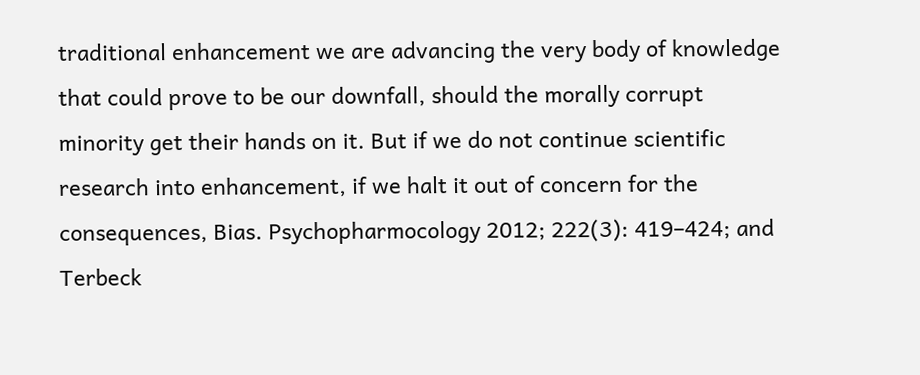traditional enhancement we are advancing the very body of knowledge that could prove to be our downfall, should the morally corrupt minority get their hands on it. But if we do not continue scientific research into enhancement, if we halt it out of concern for the consequences, Bias. Psychopharmocology 2012; 222(3): 419–424; and Terbeck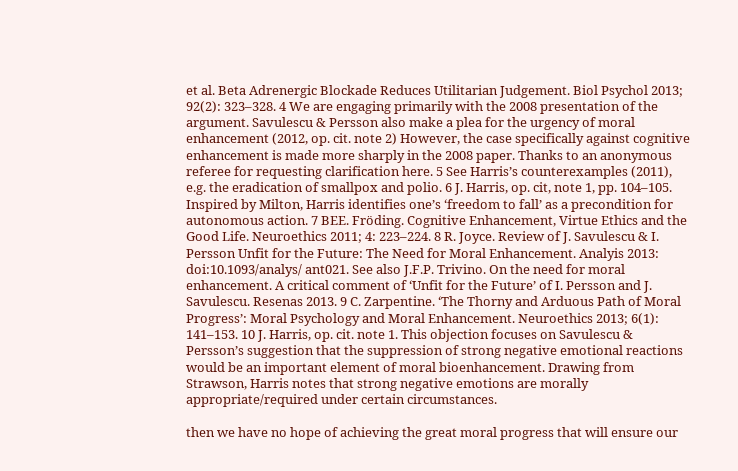et al. Beta Adrenergic Blockade Reduces Utilitarian Judgement. Biol Psychol 2013; 92(2): 323–328. 4 We are engaging primarily with the 2008 presentation of the argument. Savulescu & Persson also make a plea for the urgency of moral enhancement (2012, op. cit. note 2) However, the case specifically against cognitive enhancement is made more sharply in the 2008 paper. Thanks to an anonymous referee for requesting clarification here. 5 See Harris’s counterexamples (2011), e.g. the eradication of smallpox and polio. 6 J. Harris, op. cit, note 1, pp. 104–105. Inspired by Milton, Harris identifies one’s ‘freedom to fall’ as a precondition for autonomous action. 7 BEE. Fröding. Cognitive Enhancement, Virtue Ethics and the Good Life. Neuroethics 2011; 4: 223–224. 8 R. Joyce. Review of J. Savulescu & I. Persson Unfit for the Future: The Need for Moral Enhancement. Analyis 2013: doi:10.1093/analys/ ant021. See also J.F.P. Trivino. On the need for moral enhancement. A critical comment of ‘Unfit for the Future’ of I. Persson and J. Savulescu. Resenas 2013. 9 C. Zarpentine. ‘The Thorny and Arduous Path of Moral Progress’: Moral Psychology and Moral Enhancement. Neuroethics 2013; 6(1): 141–153. 10 J. Harris, op. cit. note 1. This objection focuses on Savulescu & Persson’s suggestion that the suppression of strong negative emotional reactions would be an important element of moral bioenhancement. Drawing from Strawson, Harris notes that strong negative emotions are morally appropriate/required under certain circumstances.

then we have no hope of achieving the great moral progress that will ensure our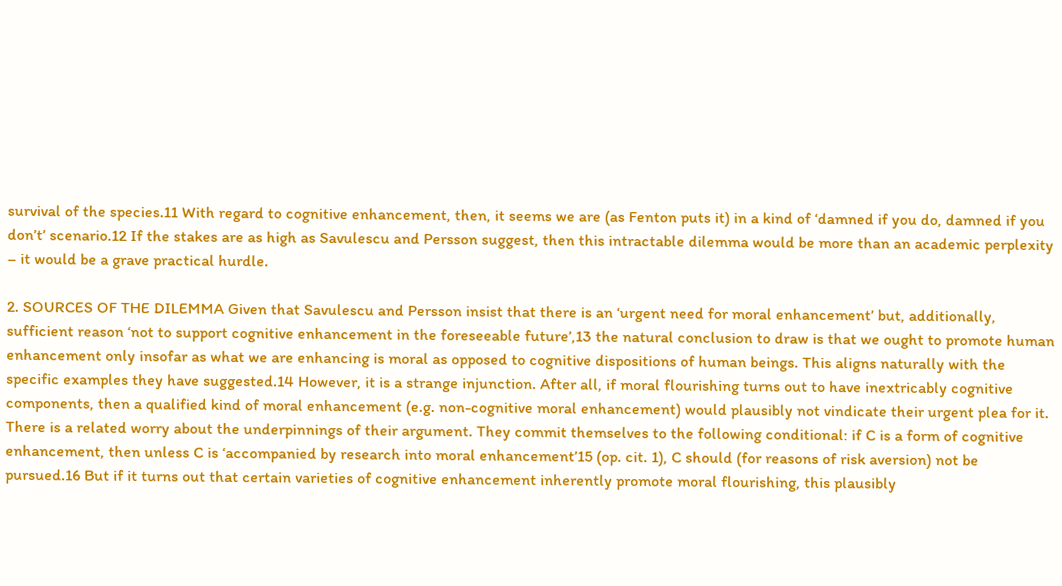survival of the species.11 With regard to cognitive enhancement, then, it seems we are (as Fenton puts it) in a kind of ‘damned if you do, damned if you don’t’ scenario.12 If the stakes are as high as Savulescu and Persson suggest, then this intractable dilemma would be more than an academic perplexity – it would be a grave practical hurdle.

2. SOURCES OF THE DILEMMA Given that Savulescu and Persson insist that there is an ‘urgent need for moral enhancement’ but, additionally, sufficient reason ‘not to support cognitive enhancement in the foreseeable future’,13 the natural conclusion to draw is that we ought to promote human enhancement only insofar as what we are enhancing is moral as opposed to cognitive dispositions of human beings. This aligns naturally with the specific examples they have suggested.14 However, it is a strange injunction. After all, if moral flourishing turns out to have inextricably cognitive components, then a qualified kind of moral enhancement (e.g. non-cognitive moral enhancement) would plausibly not vindicate their urgent plea for it. There is a related worry about the underpinnings of their argument. They commit themselves to the following conditional: if C is a form of cognitive enhancement, then unless C is ‘accompanied by research into moral enhancement’15 (op. cit. 1), C should (for reasons of risk aversion) not be pursued.16 But if it turns out that certain varieties of cognitive enhancement inherently promote moral flourishing, this plausibly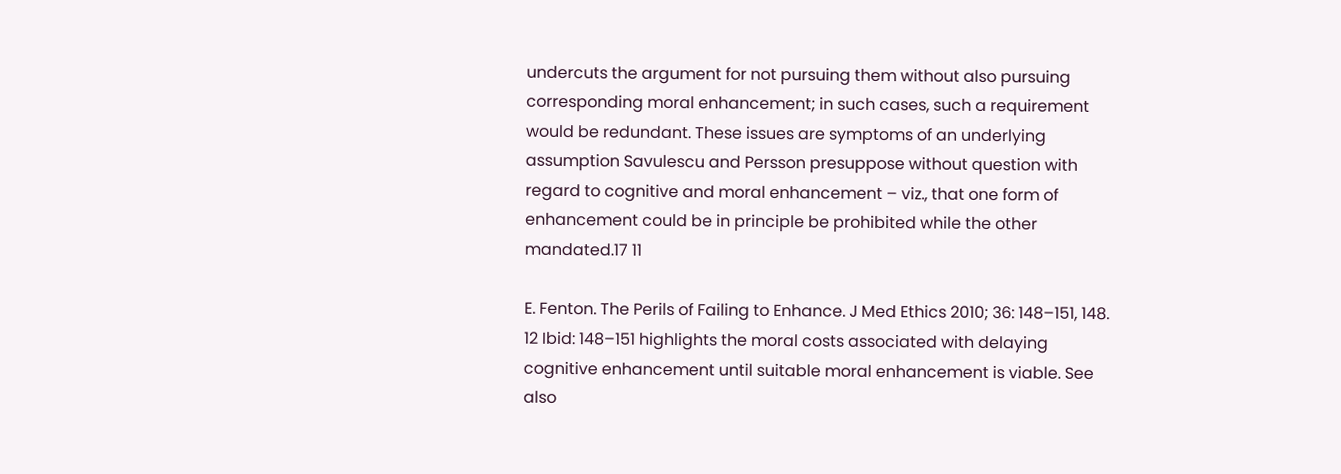undercuts the argument for not pursuing them without also pursuing corresponding moral enhancement; in such cases, such a requirement would be redundant. These issues are symptoms of an underlying assumption Savulescu and Persson presuppose without question with regard to cognitive and moral enhancement – viz., that one form of enhancement could be in principle be prohibited while the other mandated.17 11

E. Fenton. The Perils of Failing to Enhance. J Med Ethics 2010; 36: 148–151, 148. 12 Ibid: 148–151 highlights the moral costs associated with delaying cognitive enhancement until suitable moral enhancement is viable. See also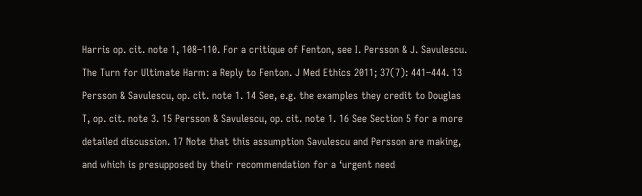Harris op. cit. note 1, 108–110. For a critique of Fenton, see I. Persson & J. Savulescu. The Turn for Ultimate Harm: a Reply to Fenton. J Med Ethics 2011; 37(7): 441–444. 13 Persson & Savulescu, op. cit. note 1. 14 See, e.g. the examples they credit to Douglas T, op. cit. note 3. 15 Persson & Savulescu, op. cit. note 1. 16 See Section 5 for a more detailed discussion. 17 Note that this assumption Savulescu and Persson are making, and which is presupposed by their recommendation for a ‘urgent need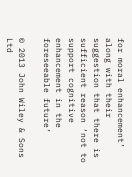for moral enhancement’ along with their suggestion that there is sufficient reason ‘not to support cognitive enhancement in the foreseeable future’

© 2013 John Wiley & Sons Ltd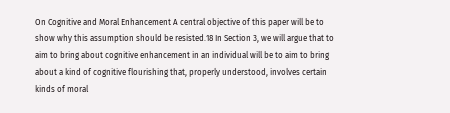On Cognitive and Moral Enhancement A central objective of this paper will be to show why this assumption should be resisted.18 In Section 3, we will argue that to aim to bring about cognitive enhancement in an individual will be to aim to bring about a kind of cognitive flourishing that, properly understood, involves certain kinds of moral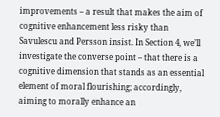improvements – a result that makes the aim of cognitive enhancement less risky than Savulescu and Persson insist. In Section 4, we’ll investigate the converse point – that there is a cognitive dimension that stands as an essential element of moral flourishing; accordingly, aiming to morally enhance an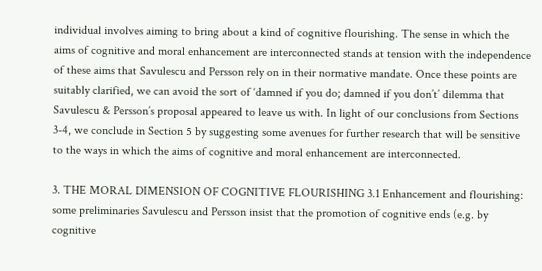individual involves aiming to bring about a kind of cognitive flourishing. The sense in which the aims of cognitive and moral enhancement are interconnected stands at tension with the independence of these aims that Savulescu and Persson rely on in their normative mandate. Once these points are suitably clarified, we can avoid the sort of ‘damned if you do; damned if you don’t’ dilemma that Savulescu & Persson’s proposal appeared to leave us with. In light of our conclusions from Sections 3-4, we conclude in Section 5 by suggesting some avenues for further research that will be sensitive to the ways in which the aims of cognitive and moral enhancement are interconnected.

3. THE MORAL DIMENSION OF COGNITIVE FLOURISHING 3.1 Enhancement and flourishing: some preliminaries Savulescu and Persson insist that the promotion of cognitive ends (e.g. by cognitive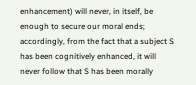enhancement) will never, in itself, be enough to secure our moral ends; accordingly, from the fact that a subject S has been cognitively enhanced, it will never follow that S has been morally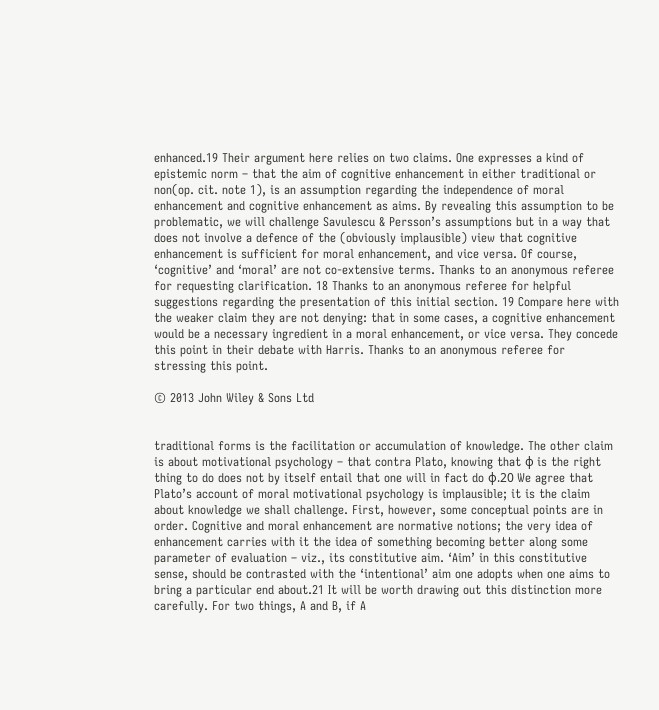enhanced.19 Their argument here relies on two claims. One expresses a kind of epistemic norm – that the aim of cognitive enhancement in either traditional or non(op. cit. note 1), is an assumption regarding the independence of moral enhancement and cognitive enhancement as aims. By revealing this assumption to be problematic, we will challenge Savulescu & Persson’s assumptions but in a way that does not involve a defence of the (obviously implausible) view that cognitive enhancement is sufficient for moral enhancement, and vice versa. Of course, ‘cognitive’ and ‘moral’ are not co-extensive terms. Thanks to an anonymous referee for requesting clarification. 18 Thanks to an anonymous referee for helpful suggestions regarding the presentation of this initial section. 19 Compare here with the weaker claim they are not denying: that in some cases, a cognitive enhancement would be a necessary ingredient in a moral enhancement, or vice versa. They concede this point in their debate with Harris. Thanks to an anonymous referee for stressing this point.

© 2013 John Wiley & Sons Ltd


traditional forms is the facilitation or accumulation of knowledge. The other claim is about motivational psychology – that contra Plato, knowing that φ is the right thing to do does not by itself entail that one will in fact do φ.20 We agree that Plato’s account of moral motivational psychology is implausible; it is the claim about knowledge we shall challenge. First, however, some conceptual points are in order. Cognitive and moral enhancement are normative notions; the very idea of enhancement carries with it the idea of something becoming better along some parameter of evaluation – viz., its constitutive aim. ‘Aim’ in this constitutive sense, should be contrasted with the ‘intentional’ aim one adopts when one aims to bring a particular end about.21 It will be worth drawing out this distinction more carefully. For two things, A and B, if A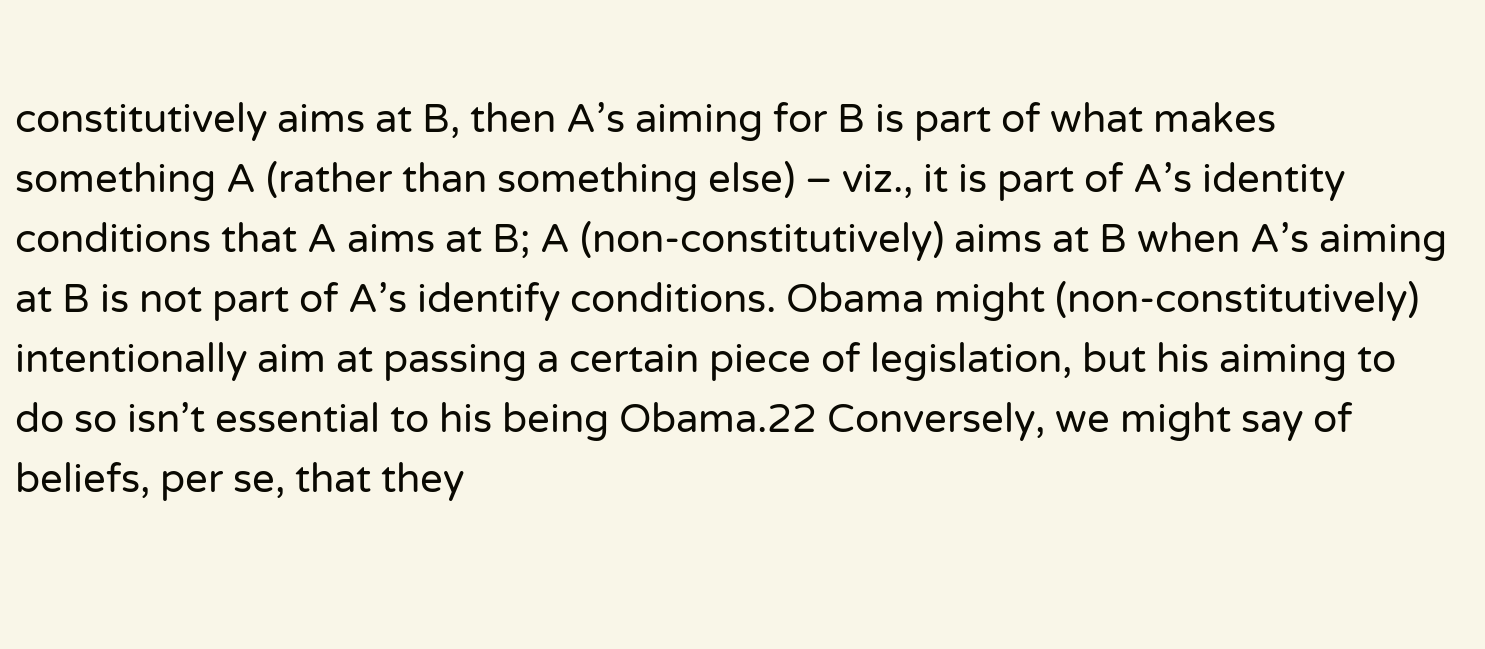constitutively aims at B, then A’s aiming for B is part of what makes something A (rather than something else) – viz., it is part of A’s identity conditions that A aims at B; A (non-constitutively) aims at B when A’s aiming at B is not part of A’s identify conditions. Obama might (non-constitutively) intentionally aim at passing a certain piece of legislation, but his aiming to do so isn’t essential to his being Obama.22 Conversely, we might say of beliefs, per se, that they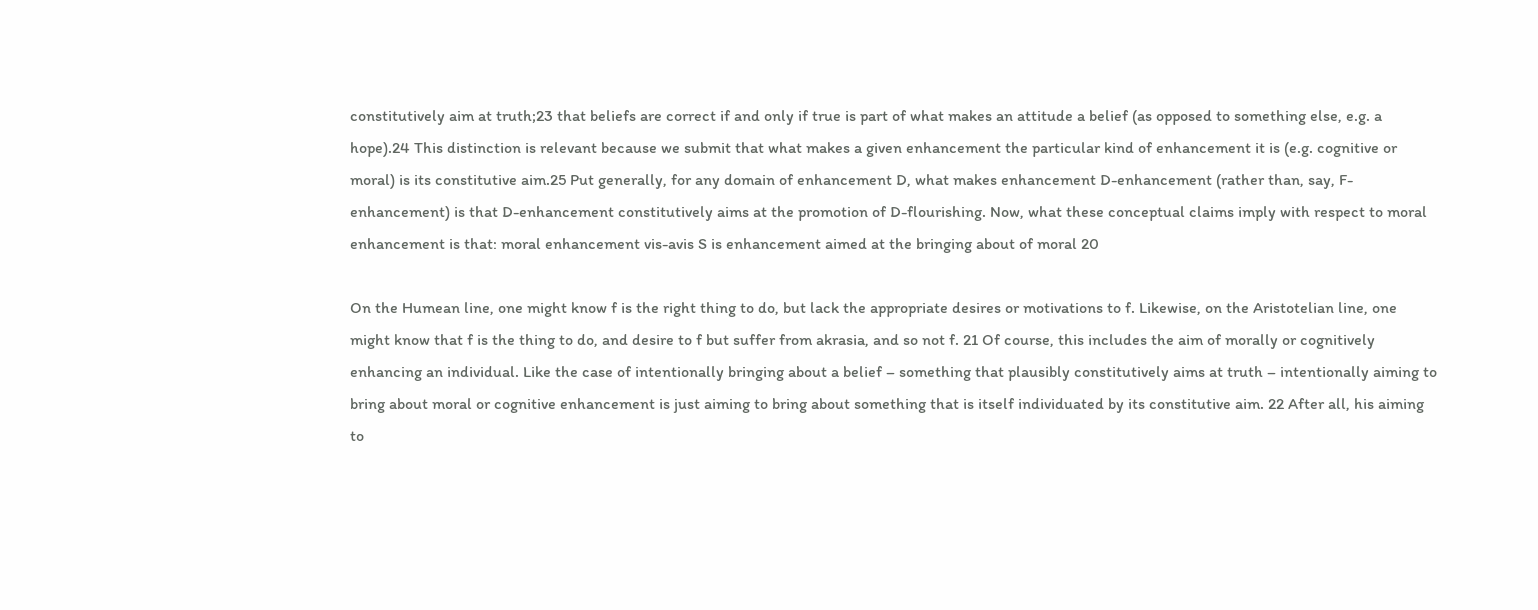constitutively aim at truth;23 that beliefs are correct if and only if true is part of what makes an attitude a belief (as opposed to something else, e.g. a hope).24 This distinction is relevant because we submit that what makes a given enhancement the particular kind of enhancement it is (e.g. cognitive or moral) is its constitutive aim.25 Put generally, for any domain of enhancement D, what makes enhancement D-enhancement (rather than, say, F-enhancement) is that D-enhancement constitutively aims at the promotion of D-flourishing. Now, what these conceptual claims imply with respect to moral enhancement is that: moral enhancement vis-avis S is enhancement aimed at the bringing about of moral 20

On the Humean line, one might know f is the right thing to do, but lack the appropriate desires or motivations to f. Likewise, on the Aristotelian line, one might know that f is the thing to do, and desire to f but suffer from akrasia, and so not f. 21 Of course, this includes the aim of morally or cognitively enhancing an individual. Like the case of intentionally bringing about a belief – something that plausibly constitutively aims at truth – intentionally aiming to bring about moral or cognitive enhancement is just aiming to bring about something that is itself individuated by its constitutive aim. 22 After all, his aiming to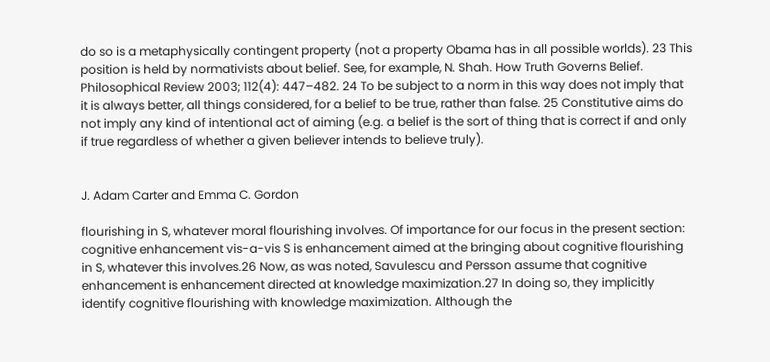do so is a metaphysically contingent property (not a property Obama has in all possible worlds). 23 This position is held by normativists about belief. See, for example, N. Shah. How Truth Governs Belief. Philosophical Review 2003; 112(4): 447–482. 24 To be subject to a norm in this way does not imply that it is always better, all things considered, for a belief to be true, rather than false. 25 Constitutive aims do not imply any kind of intentional act of aiming (e.g. a belief is the sort of thing that is correct if and only if true regardless of whether a given believer intends to believe truly).


J. Adam Carter and Emma C. Gordon

flourishing in S, whatever moral flourishing involves. Of importance for our focus in the present section: cognitive enhancement vis-a-vis S is enhancement aimed at the bringing about cognitive flourishing in S, whatever this involves.26 Now, as was noted, Savulescu and Persson assume that cognitive enhancement is enhancement directed at knowledge maximization.27 In doing so, they implicitly identify cognitive flourishing with knowledge maximization. Although the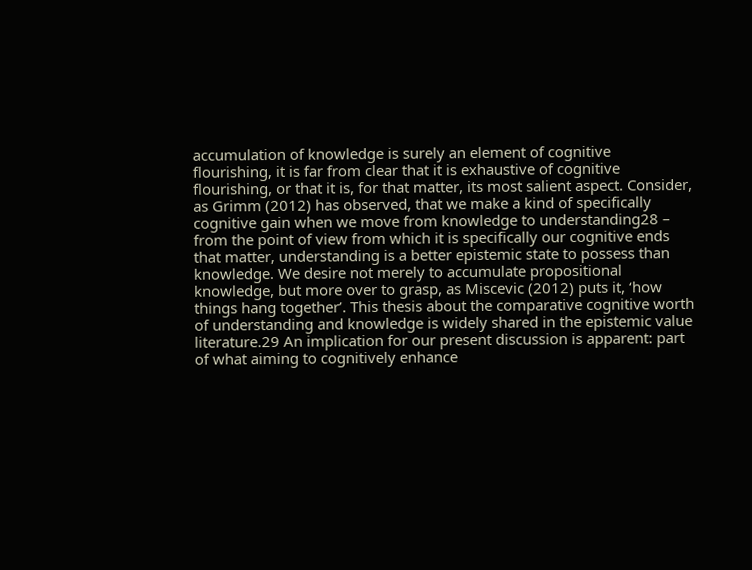accumulation of knowledge is surely an element of cognitive flourishing, it is far from clear that it is exhaustive of cognitive flourishing, or that it is, for that matter, its most salient aspect. Consider, as Grimm (2012) has observed, that we make a kind of specifically cognitive gain when we move from knowledge to understanding28 – from the point of view from which it is specifically our cognitive ends that matter, understanding is a better epistemic state to possess than knowledge. We desire not merely to accumulate propositional knowledge, but more over to grasp, as Miscevic (2012) puts it, ‘how things hang together’. This thesis about the comparative cognitive worth of understanding and knowledge is widely shared in the epistemic value literature.29 An implication for our present discussion is apparent: part of what aiming to cognitively enhance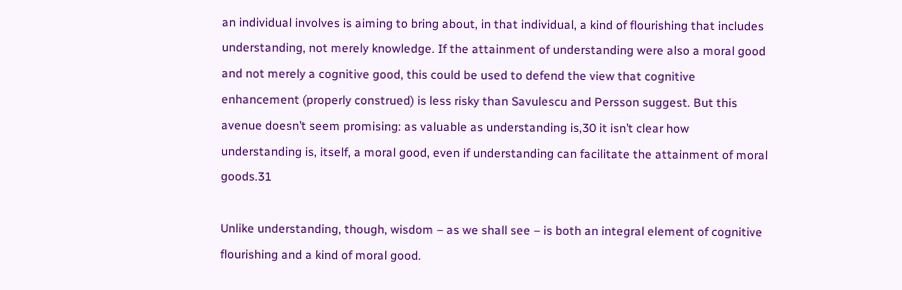an individual involves is aiming to bring about, in that individual, a kind of flourishing that includes understanding, not merely knowledge. If the attainment of understanding were also a moral good and not merely a cognitive good, this could be used to defend the view that cognitive enhancement (properly construed) is less risky than Savulescu and Persson suggest. But this avenue doesn’t seem promising: as valuable as understanding is,30 it isn’t clear how understanding is, itself, a moral good, even if understanding can facilitate the attainment of moral goods.31

Unlike understanding, though, wisdom – as we shall see – is both an integral element of cognitive flourishing and a kind of moral good.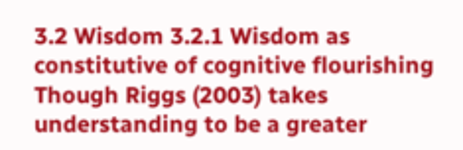3.2 Wisdom 3.2.1 Wisdom as constitutive of cognitive flourishing Though Riggs (2003) takes understanding to be a greater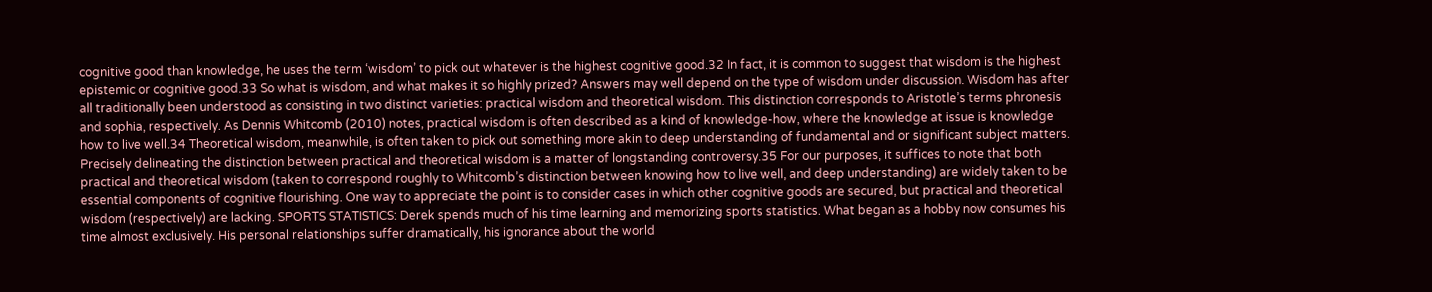cognitive good than knowledge, he uses the term ‘wisdom’ to pick out whatever is the highest cognitive good.32 In fact, it is common to suggest that wisdom is the highest epistemic or cognitive good.33 So what is wisdom, and what makes it so highly prized? Answers may well depend on the type of wisdom under discussion. Wisdom has after all traditionally been understood as consisting in two distinct varieties: practical wisdom and theoretical wisdom. This distinction corresponds to Aristotle’s terms phronesis and sophia, respectively. As Dennis Whitcomb (2010) notes, practical wisdom is often described as a kind of knowledge-how, where the knowledge at issue is knowledge how to live well.34 Theoretical wisdom, meanwhile, is often taken to pick out something more akin to deep understanding of fundamental and or significant subject matters. Precisely delineating the distinction between practical and theoretical wisdom is a matter of longstanding controversy.35 For our purposes, it suffices to note that both practical and theoretical wisdom (taken to correspond roughly to Whitcomb’s distinction between knowing how to live well, and deep understanding) are widely taken to be essential components of cognitive flourishing. One way to appreciate the point is to consider cases in which other cognitive goods are secured, but practical and theoretical wisdom (respectively) are lacking. SPORTS STATISTICS: Derek spends much of his time learning and memorizing sports statistics. What began as a hobby now consumes his time almost exclusively. His personal relationships suffer dramatically, his ignorance about the world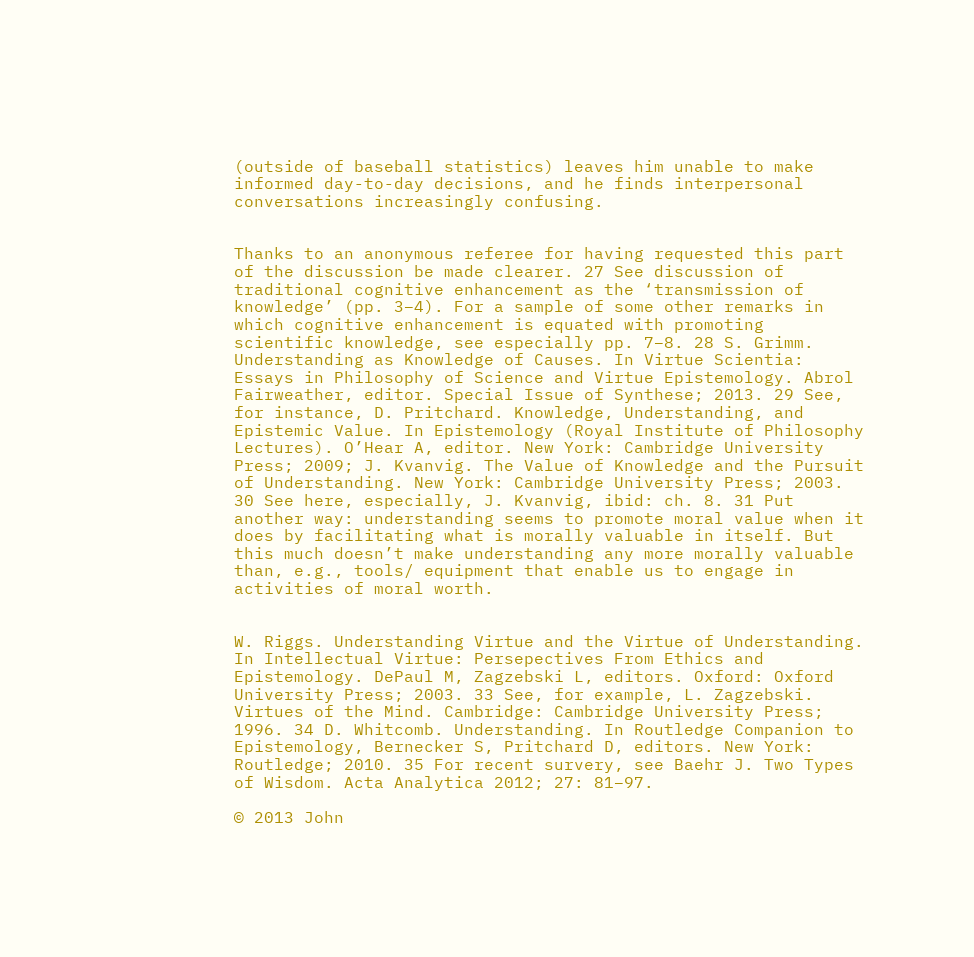(outside of baseball statistics) leaves him unable to make informed day-to-day decisions, and he finds interpersonal conversations increasingly confusing.


Thanks to an anonymous referee for having requested this part of the discussion be made clearer. 27 See discussion of traditional cognitive enhancement as the ‘transmission of knowledge’ (pp. 3–4). For a sample of some other remarks in which cognitive enhancement is equated with promoting scientific knowledge, see especially pp. 7–8. 28 S. Grimm. Understanding as Knowledge of Causes. In Virtue Scientia: Essays in Philosophy of Science and Virtue Epistemology. Abrol Fairweather, editor. Special Issue of Synthese; 2013. 29 See, for instance, D. Pritchard. Knowledge, Understanding, and Epistemic Value. In Epistemology (Royal Institute of Philosophy Lectures). O’Hear A, editor. New York: Cambridge University Press; 2009; J. Kvanvig. The Value of Knowledge and the Pursuit of Understanding. New York: Cambridge University Press; 2003. 30 See here, especially, J. Kvanvig, ibid: ch. 8. 31 Put another way: understanding seems to promote moral value when it does by facilitating what is morally valuable in itself. But this much doesn’t make understanding any more morally valuable than, e.g., tools/ equipment that enable us to engage in activities of moral worth.


W. Riggs. Understanding Virtue and the Virtue of Understanding. In Intellectual Virtue: Persepectives From Ethics and Epistemology. DePaul M, Zagzebski L, editors. Oxford: Oxford University Press; 2003. 33 See, for example, L. Zagzebski. Virtues of the Mind. Cambridge: Cambridge University Press; 1996. 34 D. Whitcomb. Understanding. In Routledge Companion to Epistemology, Bernecker S, Pritchard D, editors. New York: Routledge; 2010. 35 For recent survery, see Baehr J. Two Types of Wisdom. Acta Analytica 2012; 27: 81–97.

© 2013 John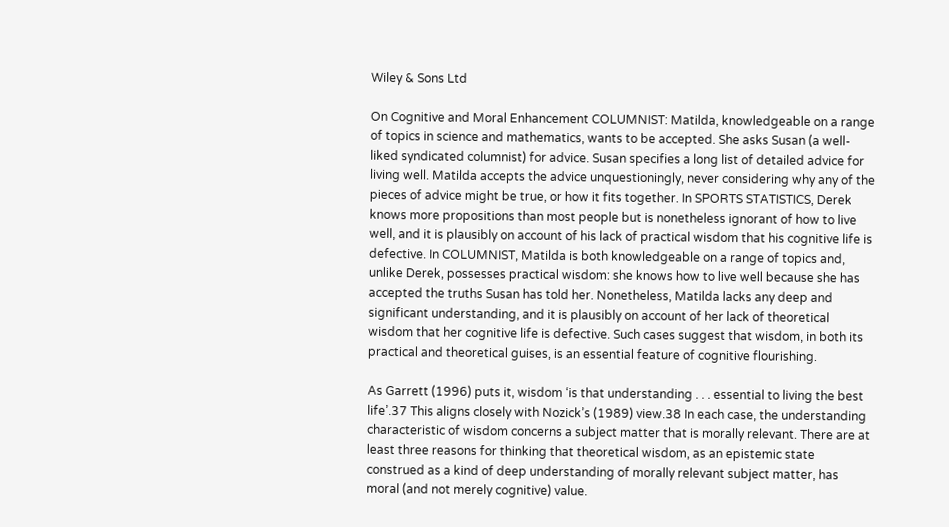Wiley & Sons Ltd

On Cognitive and Moral Enhancement COLUMNIST: Matilda, knowledgeable on a range of topics in science and mathematics, wants to be accepted. She asks Susan (a well-liked syndicated columnist) for advice. Susan specifies a long list of detailed advice for living well. Matilda accepts the advice unquestioningly, never considering why any of the pieces of advice might be true, or how it fits together. In SPORTS STATISTICS, Derek knows more propositions than most people but is nonetheless ignorant of how to live well, and it is plausibly on account of his lack of practical wisdom that his cognitive life is defective. In COLUMNIST, Matilda is both knowledgeable on a range of topics and, unlike Derek, possesses practical wisdom: she knows how to live well because she has accepted the truths Susan has told her. Nonetheless, Matilda lacks any deep and significant understanding, and it is plausibly on account of her lack of theoretical wisdom that her cognitive life is defective. Such cases suggest that wisdom, in both its practical and theoretical guises, is an essential feature of cognitive flourishing.

As Garrett (1996) puts it, wisdom ‘is that understanding . . . essential to living the best life’.37 This aligns closely with Nozick’s (1989) view.38 In each case, the understanding characteristic of wisdom concerns a subject matter that is morally relevant. There are at least three reasons for thinking that theoretical wisdom, as an epistemic state construed as a kind of deep understanding of morally relevant subject matter, has moral (and not merely cognitive) value.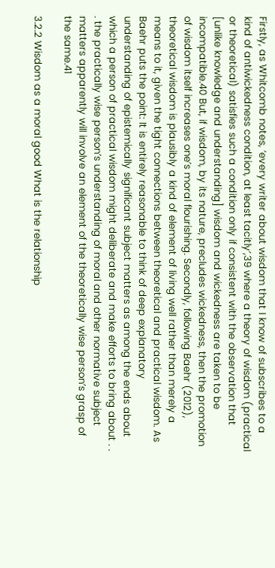Firstly, as Whitcomb notes, ‘every writer about wisdom that I know of subscribes to a kind of antiwickedness condition, at least tacitly’,39 where a theory of wisdom (practical or theoretical) satisfies such a condition only if consistent with the observation that [unlike knowledge and understanding] wisdom and wickedness are taken to be incompatible.40 But, if wisdom, by its nature, precludes wickedness, then the promotion of wisdom itself increases one’s moral flourishing. Secondly, following Baehr (2012), theoretical wisdom is plausibly a kind of element of living well rather than merely a means to it, given the tight connections between theoretical and practical wisdom. As Baehr puts the point: It is entirely reasonable to think of deep explanatory understanding of epistemically significant subject matters as among the ends about which a person of practical wisdom might deliberate and make efforts to bring about . . . the practically wise person’s understanding of moral and other normative subject matters apparently will involve an element of the theoretically wise person’s grasp of the same.41

3.2.2 Wisdom as a moral good What is the relationship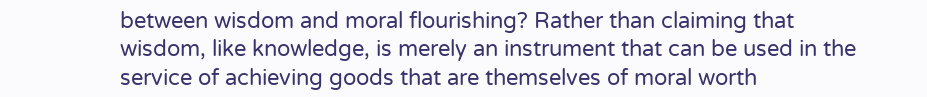between wisdom and moral flourishing? Rather than claiming that wisdom, like knowledge, is merely an instrument that can be used in the service of achieving goods that are themselves of moral worth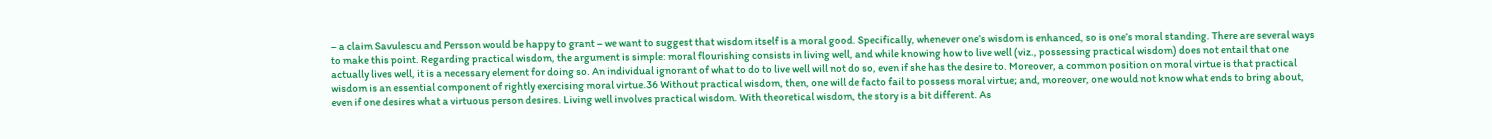– a claim Savulescu and Persson would be happy to grant – we want to suggest that wisdom itself is a moral good. Specifically, whenever one’s wisdom is enhanced, so is one’s moral standing. There are several ways to make this point. Regarding practical wisdom, the argument is simple: moral flourishing consists in living well, and while knowing how to live well (viz., possessing practical wisdom) does not entail that one actually lives well, it is a necessary element for doing so. An individual ignorant of what to do to live well will not do so, even if she has the desire to. Moreover, a common position on moral virtue is that practical wisdom is an essential component of rightly exercising moral virtue.36 Without practical wisdom, then, one will de facto fail to possess moral virtue; and, moreover, one would not know what ends to bring about, even if one desires what a virtuous person desires. Living well involves practical wisdom. With theoretical wisdom, the story is a bit different. As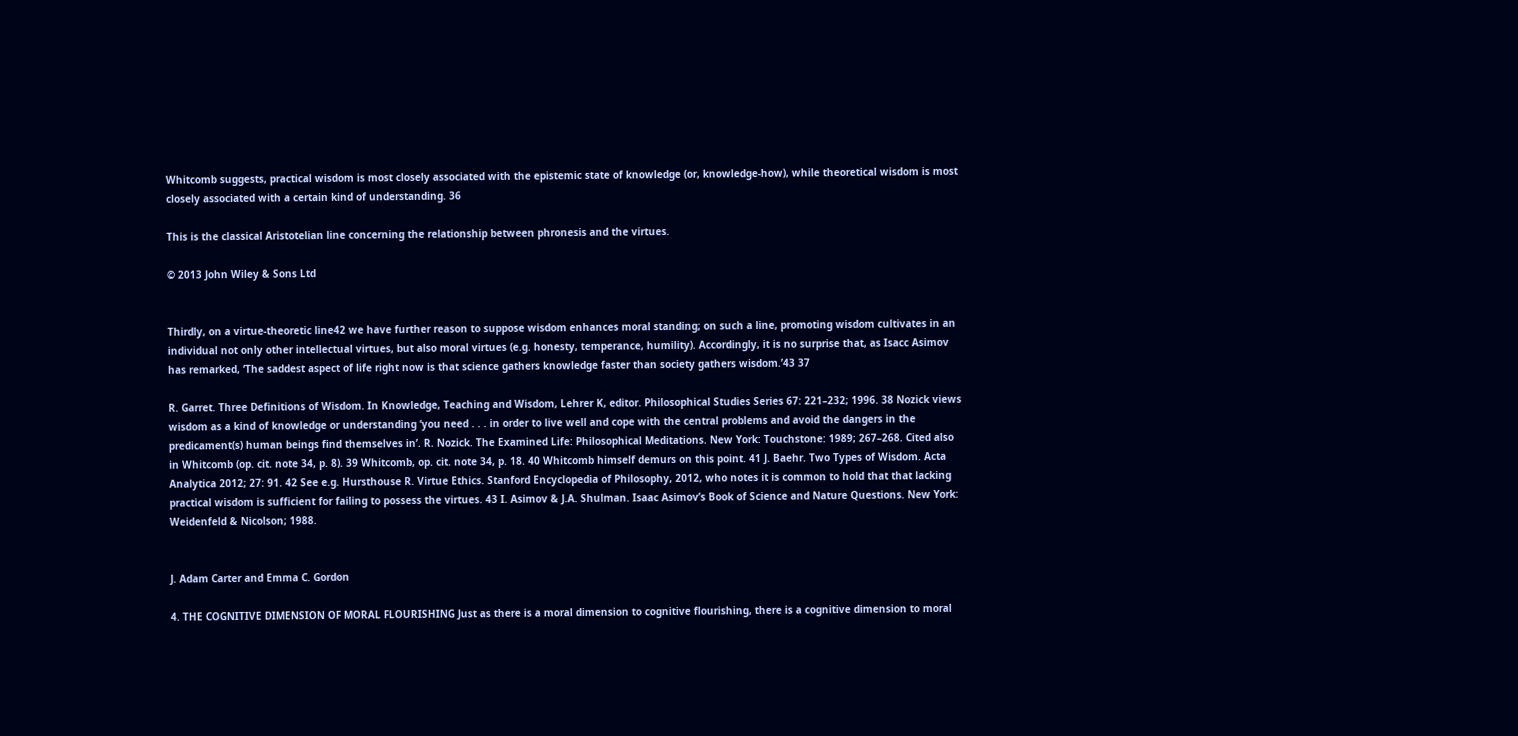Whitcomb suggests, practical wisdom is most closely associated with the epistemic state of knowledge (or, knowledge-how), while theoretical wisdom is most closely associated with a certain kind of understanding. 36

This is the classical Aristotelian line concerning the relationship between phronesis and the virtues.

© 2013 John Wiley & Sons Ltd


Thirdly, on a virtue-theoretic line42 we have further reason to suppose wisdom enhances moral standing; on such a line, promoting wisdom cultivates in an individual not only other intellectual virtues, but also moral virtues (e.g. honesty, temperance, humility). Accordingly, it is no surprise that, as Isacc Asimov has remarked, ‘The saddest aspect of life right now is that science gathers knowledge faster than society gathers wisdom.’43 37

R. Garret. Three Definitions of Wisdom. In Knowledge, Teaching and Wisdom, Lehrer K, editor. Philosophical Studies Series 67: 221–232; 1996. 38 Nozick views wisdom as a kind of knowledge or understanding ‘you need . . . in order to live well and cope with the central problems and avoid the dangers in the predicament(s) human beings find themselves in’. R. Nozick. The Examined Life: Philosophical Meditations. New York: Touchstone: 1989; 267–268. Cited also in Whitcomb (op. cit. note 34, p. 8). 39 Whitcomb, op. cit. note 34, p. 18. 40 Whitcomb himself demurs on this point. 41 J. Baehr. Two Types of Wisdom. Acta Analytica 2012; 27: 91. 42 See e.g. Hursthouse R. Virtue Ethics. Stanford Encyclopedia of Philosophy, 2012, who notes it is common to hold that that lacking practical wisdom is sufficient for failing to possess the virtues. 43 I. Asimov & J.A. Shulman. Isaac Asimov’s Book of Science and Nature Questions. New York: Weidenfeld & Nicolson; 1988.


J. Adam Carter and Emma C. Gordon

4. THE COGNITIVE DIMENSION OF MORAL FLOURISHING Just as there is a moral dimension to cognitive flourishing, there is a cognitive dimension to moral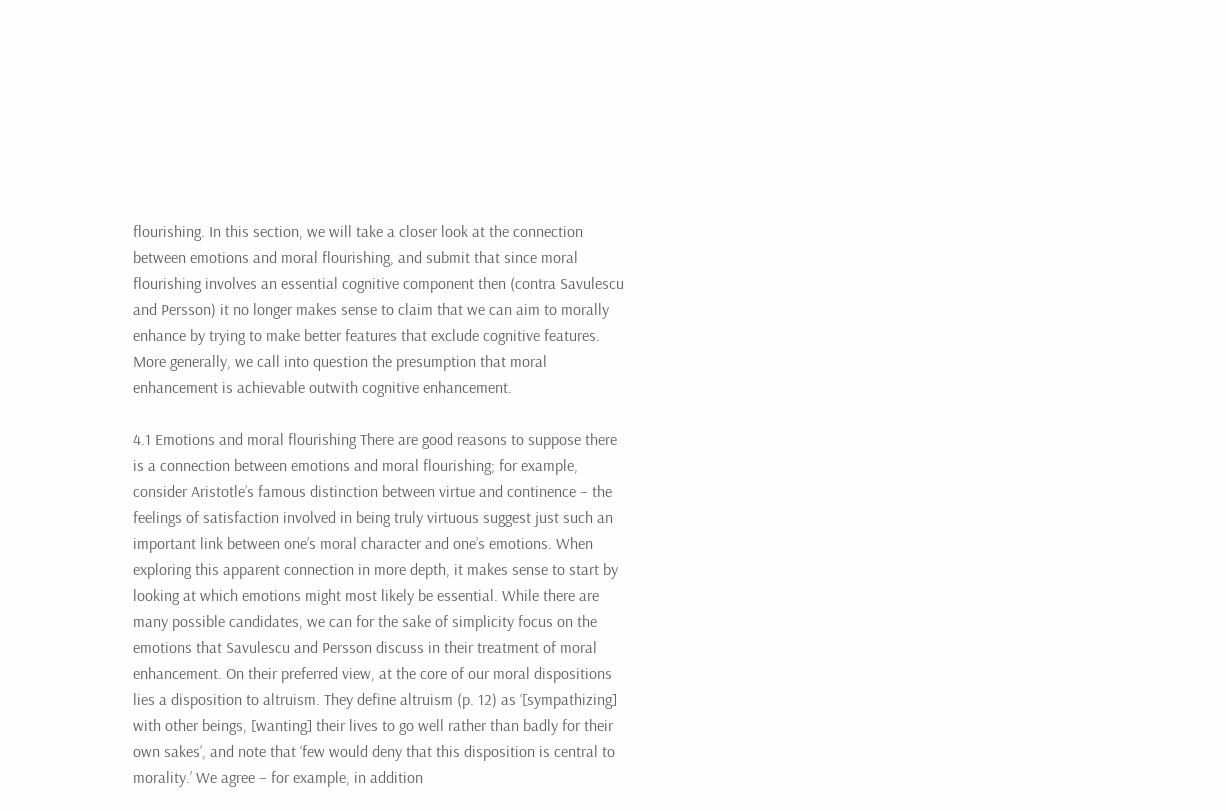flourishing. In this section, we will take a closer look at the connection between emotions and moral flourishing, and submit that since moral flourishing involves an essential cognitive component then (contra Savulescu and Persson) it no longer makes sense to claim that we can aim to morally enhance by trying to make better features that exclude cognitive features. More generally, we call into question the presumption that moral enhancement is achievable outwith cognitive enhancement.

4.1 Emotions and moral flourishing There are good reasons to suppose there is a connection between emotions and moral flourishing; for example, consider Aristotle’s famous distinction between virtue and continence – the feelings of satisfaction involved in being truly virtuous suggest just such an important link between one’s moral character and one’s emotions. When exploring this apparent connection in more depth, it makes sense to start by looking at which emotions might most likely be essential. While there are many possible candidates, we can for the sake of simplicity focus on the emotions that Savulescu and Persson discuss in their treatment of moral enhancement. On their preferred view, at the core of our moral dispositions lies a disposition to altruism. They define altruism (p. 12) as ‘[sympathizing] with other beings, [wanting] their lives to go well rather than badly for their own sakes’, and note that ‘few would deny that this disposition is central to morality.’ We agree – for example, in addition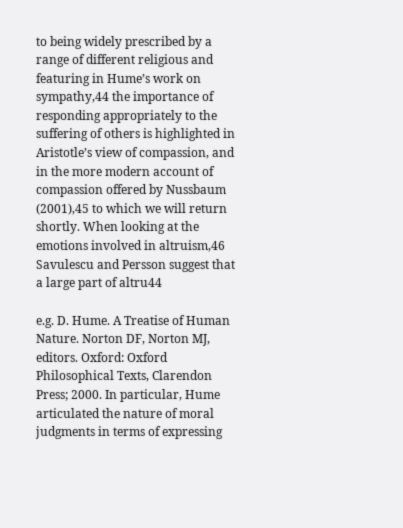to being widely prescribed by a range of different religious and featuring in Hume’s work on sympathy,44 the importance of responding appropriately to the suffering of others is highlighted in Aristotle’s view of compassion, and in the more modern account of compassion offered by Nussbaum (2001),45 to which we will return shortly. When looking at the emotions involved in altruism,46 Savulescu and Persson suggest that a large part of altru44

e.g. D. Hume. A Treatise of Human Nature. Norton DF, Norton MJ, editors. Oxford: Oxford Philosophical Texts, Clarendon Press; 2000. In particular, Hume articulated the nature of moral judgments in terms of expressing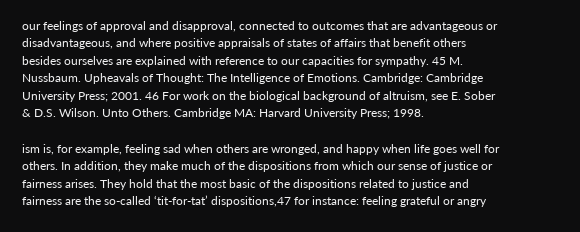our feelings of approval and disapproval, connected to outcomes that are advantageous or disadvantageous, and where positive appraisals of states of affairs that benefit others besides ourselves are explained with reference to our capacities for sympathy. 45 M. Nussbaum. Upheavals of Thought: The Intelligence of Emotions. Cambridge: Cambridge University Press; 2001. 46 For work on the biological background of altruism, see E. Sober & D.S. Wilson. Unto Others. Cambridge MA: Harvard University Press; 1998.

ism is, for example, feeling sad when others are wronged, and happy when life goes well for others. In addition, they make much of the dispositions from which our sense of justice or fairness arises. They hold that the most basic of the dispositions related to justice and fairness are the so-called ‘tit-for-tat’ dispositions,47 for instance: feeling grateful or angry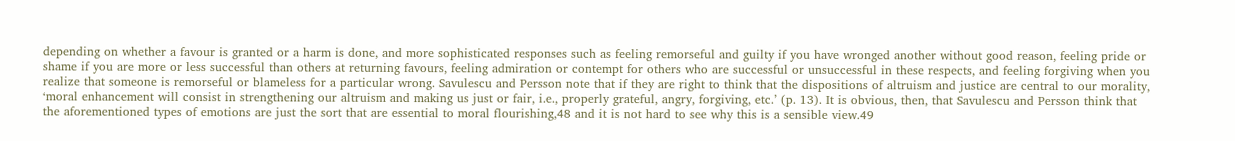depending on whether a favour is granted or a harm is done, and more sophisticated responses such as feeling remorseful and guilty if you have wronged another without good reason, feeling pride or shame if you are more or less successful than others at returning favours, feeling admiration or contempt for others who are successful or unsuccessful in these respects, and feeling forgiving when you realize that someone is remorseful or blameless for a particular wrong. Savulescu and Persson note that if they are right to think that the dispositions of altruism and justice are central to our morality, ‘moral enhancement will consist in strengthening our altruism and making us just or fair, i.e., properly grateful, angry, forgiving, etc.’ (p. 13). It is obvious, then, that Savulescu and Persson think that the aforementioned types of emotions are just the sort that are essential to moral flourishing,48 and it is not hard to see why this is a sensible view.49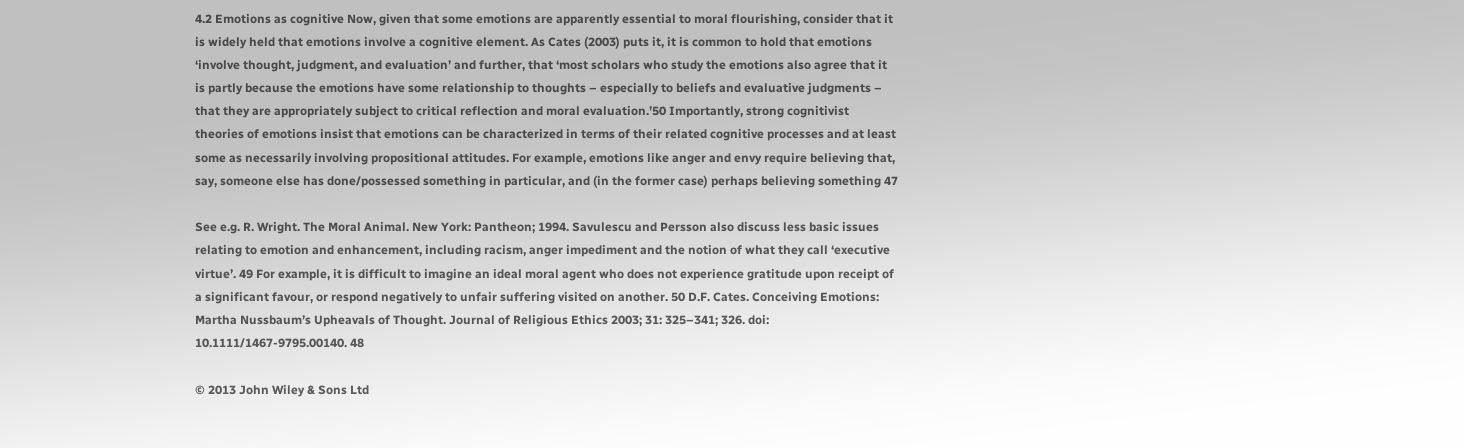4.2 Emotions as cognitive Now, given that some emotions are apparently essential to moral flourishing, consider that it is widely held that emotions involve a cognitive element. As Cates (2003) puts it, it is common to hold that emotions ‘involve thought, judgment, and evaluation’ and further, that ‘most scholars who study the emotions also agree that it is partly because the emotions have some relationship to thoughts – especially to beliefs and evaluative judgments – that they are appropriately subject to critical reflection and moral evaluation.’50 Importantly, strong cognitivist theories of emotions insist that emotions can be characterized in terms of their related cognitive processes and at least some as necessarily involving propositional attitudes. For example, emotions like anger and envy require believing that, say, someone else has done/possessed something in particular, and (in the former case) perhaps believing something 47

See e.g. R. Wright. The Moral Animal. New York: Pantheon; 1994. Savulescu and Persson also discuss less basic issues relating to emotion and enhancement, including racism, anger impediment and the notion of what they call ‘executive virtue’. 49 For example, it is difficult to imagine an ideal moral agent who does not experience gratitude upon receipt of a significant favour, or respond negatively to unfair suffering visited on another. 50 D.F. Cates. Conceiving Emotions: Martha Nussbaum’s Upheavals of Thought. Journal of Religious Ethics 2003; 31: 325–341; 326. doi: 10.1111/1467-9795.00140. 48

© 2013 John Wiley & Sons Ltd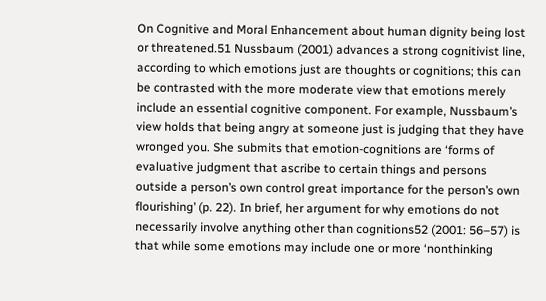On Cognitive and Moral Enhancement about human dignity being lost or threatened.51 Nussbaum (2001) advances a strong cognitivist line, according to which emotions just are thoughts or cognitions; this can be contrasted with the more moderate view that emotions merely include an essential cognitive component. For example, Nussbaum’s view holds that being angry at someone just is judging that they have wronged you. She submits that emotion-cognitions are ‘forms of evaluative judgment that ascribe to certain things and persons outside a person’s own control great importance for the person’s own flourishing’ (p. 22). In brief, her argument for why emotions do not necessarily involve anything other than cognitions52 (2001: 56–57) is that while some emotions may include one or more ‘nonthinking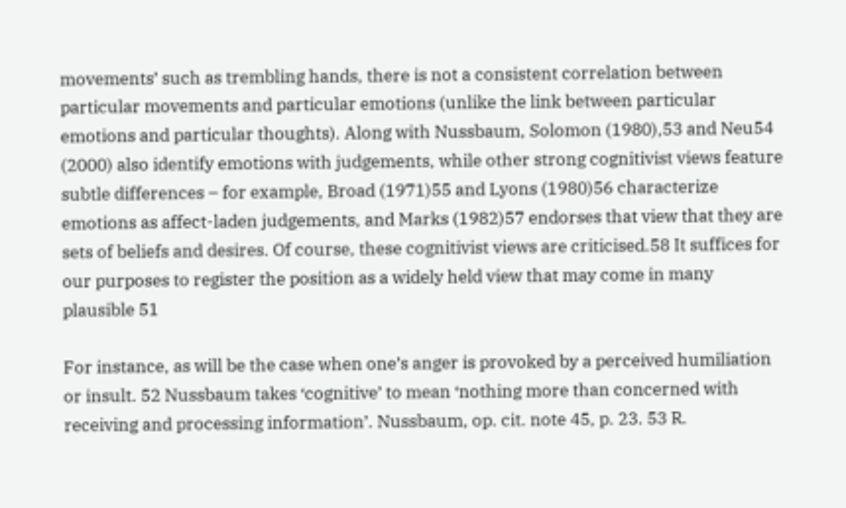movements’ such as trembling hands, there is not a consistent correlation between particular movements and particular emotions (unlike the link between particular emotions and particular thoughts). Along with Nussbaum, Solomon (1980),53 and Neu54 (2000) also identify emotions with judgements, while other strong cognitivist views feature subtle differences – for example, Broad (1971)55 and Lyons (1980)56 characterize emotions as affect-laden judgements, and Marks (1982)57 endorses that view that they are sets of beliefs and desires. Of course, these cognitivist views are criticised.58 It suffices for our purposes to register the position as a widely held view that may come in many plausible 51

For instance, as will be the case when one’s anger is provoked by a perceived humiliation or insult. 52 Nussbaum takes ‘cognitive’ to mean ‘nothing more than concerned with receiving and processing information’. Nussbaum, op. cit. note 45, p. 23. 53 R.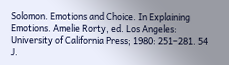Solomon. Emotions and Choice. In Explaining Emotions. Amelie Rorty, ed. Los Angeles: University of California Press; 1980: 251–281. 54 J.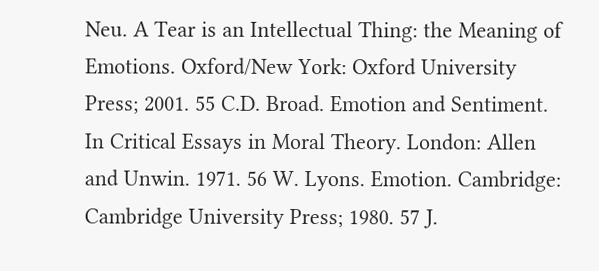Neu. A Tear is an Intellectual Thing: the Meaning of Emotions. Oxford/New York: Oxford University Press; 2001. 55 C.D. Broad. Emotion and Sentiment. In Critical Essays in Moral Theory. London: Allen and Unwin. 1971. 56 W. Lyons. Emotion. Cambridge: Cambridge University Press; 1980. 57 J.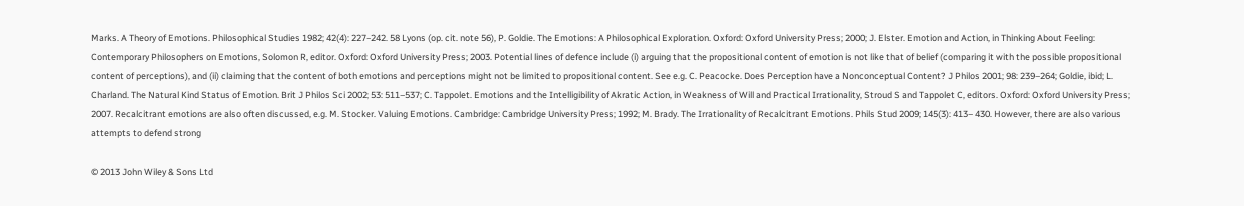Marks. A Theory of Emotions. Philosophical Studies 1982; 42(4): 227–242. 58 Lyons (op. cit. note 56), P. Goldie. The Emotions: A Philosophical Exploration. Oxford: Oxford University Press; 2000; J. Elster. Emotion and Action, in Thinking About Feeling: Contemporary Philosophers on Emotions, Solomon R, editor. Oxford: Oxford University Press; 2003. Potential lines of defence include (i) arguing that the propositional content of emotion is not like that of belief (comparing it with the possible propositional content of perceptions), and (ii) claiming that the content of both emotions and perceptions might not be limited to propositional content. See e.g. C. Peacocke. Does Perception have a Nonconceptual Content? J Philos 2001; 98: 239–264; Goldie, ibid; L. Charland. The Natural Kind Status of Emotion. Brit J Philos Sci 2002; 53: 511–537; C. Tappolet. Emotions and the Intelligibility of Akratic Action, in Weakness of Will and Practical Irrationality, Stroud S and Tappolet C, editors. Oxford: Oxford University Press; 2007. Recalcitrant emotions are also often discussed, e.g. M. Stocker. Valuing Emotions. Cambridge: Cambridge University Press; 1992; M. Brady. The Irrationality of Recalcitrant Emotions. Phils Stud 2009; 145(3): 413– 430. However, there are also various attempts to defend strong

© 2013 John Wiley & Sons Ltd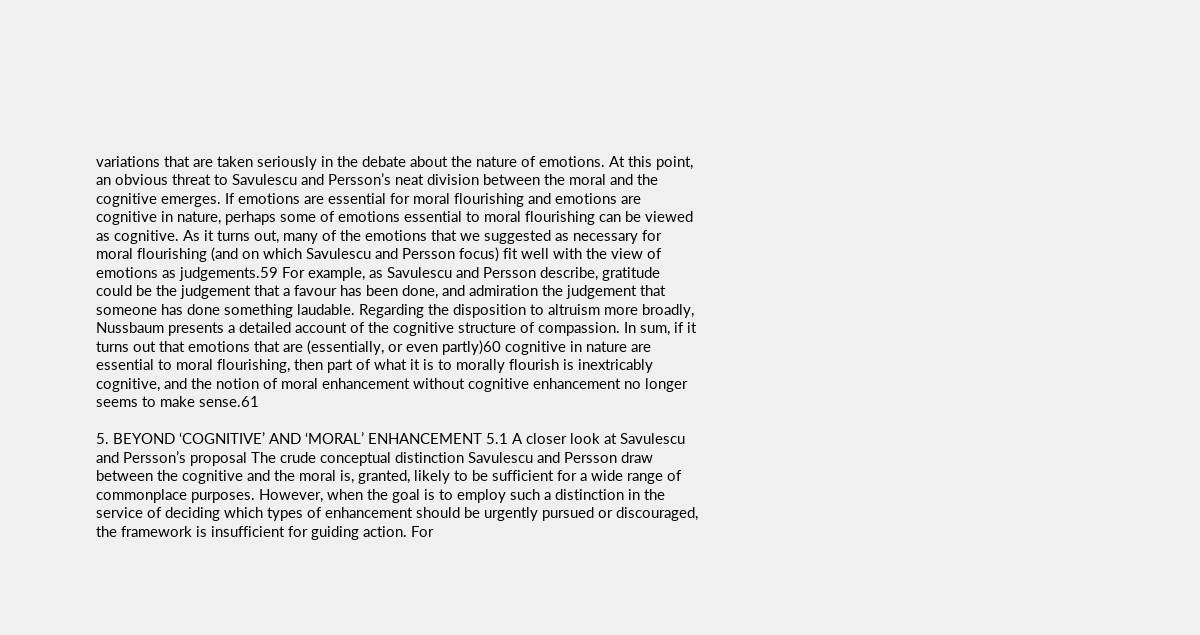variations that are taken seriously in the debate about the nature of emotions. At this point, an obvious threat to Savulescu and Persson’s neat division between the moral and the cognitive emerges. If emotions are essential for moral flourishing and emotions are cognitive in nature, perhaps some of emotions essential to moral flourishing can be viewed as cognitive. As it turns out, many of the emotions that we suggested as necessary for moral flourishing (and on which Savulescu and Persson focus) fit well with the view of emotions as judgements.59 For example, as Savulescu and Persson describe, gratitude could be the judgement that a favour has been done, and admiration the judgement that someone has done something laudable. Regarding the disposition to altruism more broadly, Nussbaum presents a detailed account of the cognitive structure of compassion. In sum, if it turns out that emotions that are (essentially, or even partly)60 cognitive in nature are essential to moral flourishing, then part of what it is to morally flourish is inextricably cognitive, and the notion of moral enhancement without cognitive enhancement no longer seems to make sense.61

5. BEYOND ‘COGNITIVE’ AND ‘MORAL’ ENHANCEMENT 5.1 A closer look at Savulescu and Persson’s proposal The crude conceptual distinction Savulescu and Persson draw between the cognitive and the moral is, granted, likely to be sufficient for a wide range of commonplace purposes. However, when the goal is to employ such a distinction in the service of deciding which types of enhancement should be urgently pursued or discouraged, the framework is insufficient for guiding action. For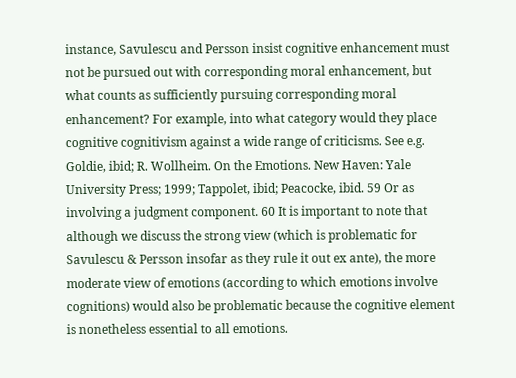instance, Savulescu and Persson insist cognitive enhancement must not be pursued out with corresponding moral enhancement, but what counts as sufficiently pursuing corresponding moral enhancement? For example, into what category would they place cognitive cognitivism against a wide range of criticisms. See e.g. Goldie, ibid; R. Wollheim. On the Emotions. New Haven: Yale University Press; 1999; Tappolet, ibid; Peacocke, ibid. 59 Or as involving a judgment component. 60 It is important to note that although we discuss the strong view (which is problematic for Savulescu & Persson insofar as they rule it out ex ante), the more moderate view of emotions (according to which emotions involve cognitions) would also be problematic because the cognitive element is nonetheless essential to all emotions.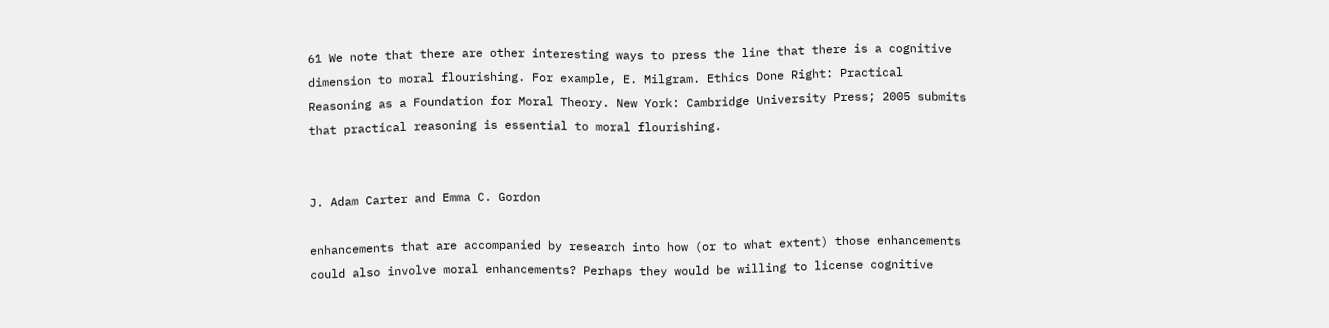61 We note that there are other interesting ways to press the line that there is a cognitive dimension to moral flourishing. For example, E. Milgram. Ethics Done Right: Practical Reasoning as a Foundation for Moral Theory. New York: Cambridge University Press; 2005 submits that practical reasoning is essential to moral flourishing.


J. Adam Carter and Emma C. Gordon

enhancements that are accompanied by research into how (or to what extent) those enhancements could also involve moral enhancements? Perhaps they would be willing to license cognitive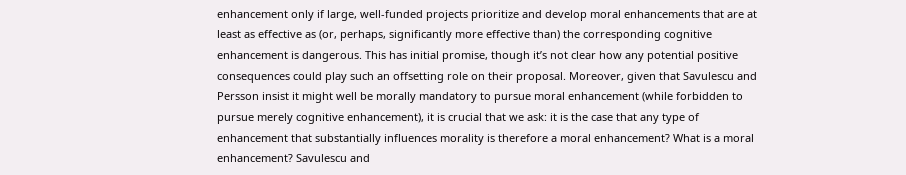enhancement only if large, well-funded projects prioritize and develop moral enhancements that are at least as effective as (or, perhaps, significantly more effective than) the corresponding cognitive enhancement is dangerous. This has initial promise, though it’s not clear how any potential positive consequences could play such an offsetting role on their proposal. Moreover, given that Savulescu and Persson insist it might well be morally mandatory to pursue moral enhancement (while forbidden to pursue merely cognitive enhancement), it is crucial that we ask: it is the case that any type of enhancement that substantially influences morality is therefore a moral enhancement? What is a moral enhancement? Savulescu and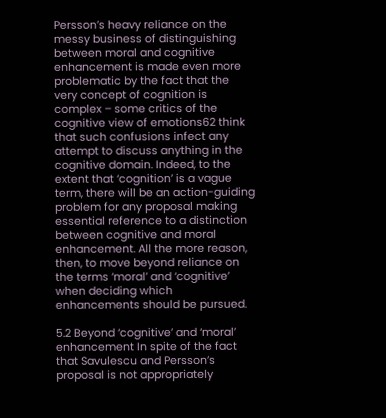Persson’s heavy reliance on the messy business of distinguishing between moral and cognitive enhancement is made even more problematic by the fact that the very concept of cognition is complex – some critics of the cognitive view of emotions62 think that such confusions infect any attempt to discuss anything in the cognitive domain. Indeed, to the extent that ‘cognition’ is a vague term, there will be an action-guiding problem for any proposal making essential reference to a distinction between cognitive and moral enhancement. All the more reason, then, to move beyond reliance on the terms ‘moral’ and ‘cognitive’ when deciding which enhancements should be pursued.

5.2 Beyond ‘cognitive’ and ‘moral’ enhancement In spite of the fact that Savulescu and Persson’s proposal is not appropriately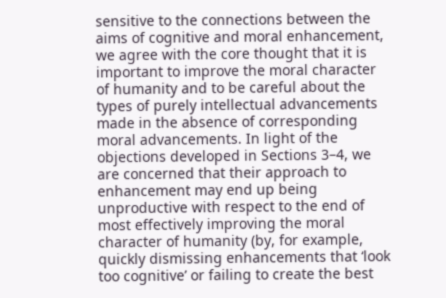sensitive to the connections between the aims of cognitive and moral enhancement, we agree with the core thought that it is important to improve the moral character of humanity and to be careful about the types of purely intellectual advancements made in the absence of corresponding moral advancements. In light of the objections developed in Sections 3–4, we are concerned that their approach to enhancement may end up being unproductive with respect to the end of most effectively improving the moral character of humanity (by, for example, quickly dismissing enhancements that ‘look too cognitive’ or failing to create the best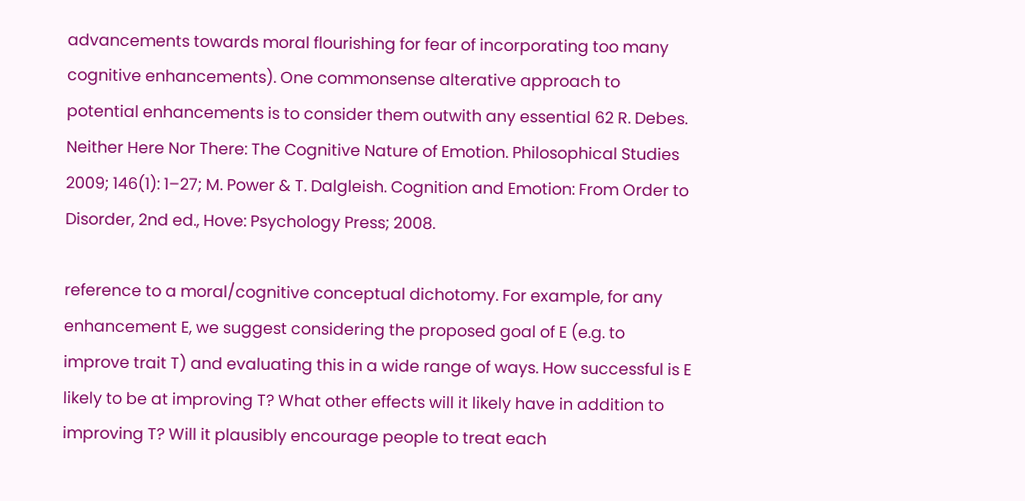advancements towards moral flourishing for fear of incorporating too many cognitive enhancements). One commonsense alterative approach to potential enhancements is to consider them outwith any essential 62 R. Debes. Neither Here Nor There: The Cognitive Nature of Emotion. Philosophical Studies 2009; 146(1): 1–27; M. Power & T. Dalgleish. Cognition and Emotion: From Order to Disorder, 2nd ed., Hove: Psychology Press; 2008.

reference to a moral/cognitive conceptual dichotomy. For example, for any enhancement E, we suggest considering the proposed goal of E (e.g. to improve trait T) and evaluating this in a wide range of ways. How successful is E likely to be at improving T? What other effects will it likely have in addition to improving T? Will it plausibly encourage people to treat each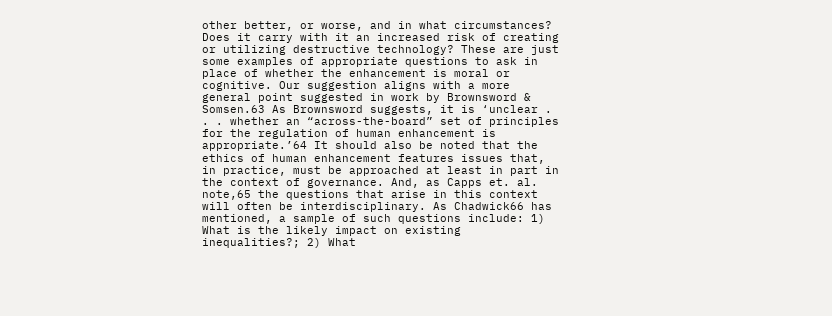other better, or worse, and in what circumstances? Does it carry with it an increased risk of creating or utilizing destructive technology? These are just some examples of appropriate questions to ask in place of whether the enhancement is moral or cognitive. Our suggestion aligns with a more general point suggested in work by Brownsword & Somsen.63 As Brownsword suggests, it is ‘unclear . . . whether an “across-the-board” set of principles for the regulation of human enhancement is appropriate.’64 It should also be noted that the ethics of human enhancement features issues that, in practice, must be approached at least in part in the context of governance. And, as Capps et. al. note,65 the questions that arise in this context will often be interdisciplinary. As Chadwick66 has mentioned, a sample of such questions include: 1) What is the likely impact on existing inequalities?; 2) What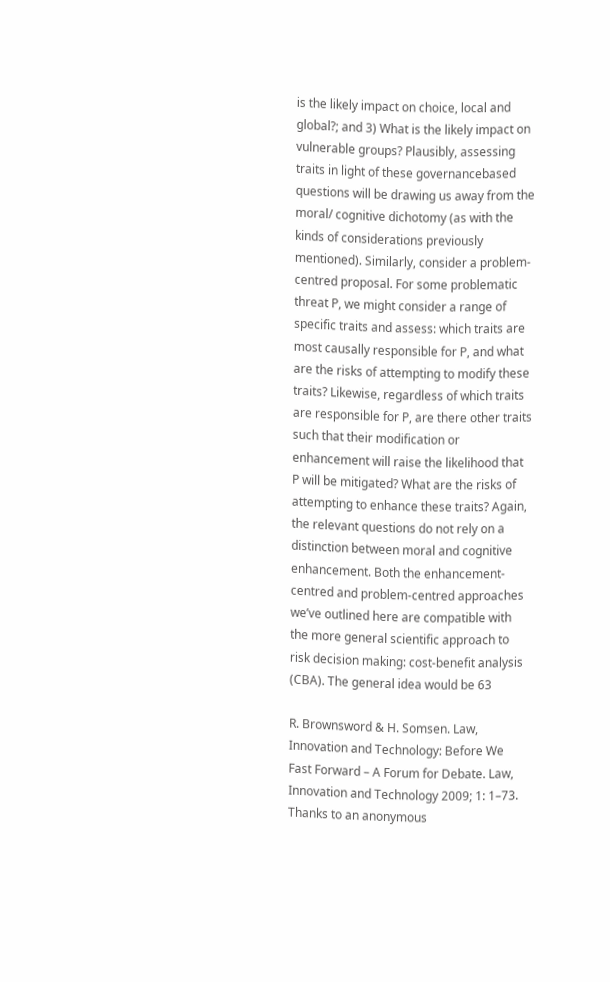is the likely impact on choice, local and global?; and 3) What is the likely impact on vulnerable groups? Plausibly, assessing traits in light of these governancebased questions will be drawing us away from the moral/ cognitive dichotomy (as with the kinds of considerations previously mentioned). Similarly, consider a problem-centred proposal. For some problematic threat P, we might consider a range of specific traits and assess: which traits are most causally responsible for P, and what are the risks of attempting to modify these traits? Likewise, regardless of which traits are responsible for P, are there other traits such that their modification or enhancement will raise the likelihood that P will be mitigated? What are the risks of attempting to enhance these traits? Again, the relevant questions do not rely on a distinction between moral and cognitive enhancement. Both the enhancement-centred and problem-centred approaches we’ve outlined here are compatible with the more general scientific approach to risk decision making: cost-benefit analysis (CBA). The general idea would be 63

R. Brownsword & H. Somsen. Law, Innovation and Technology: Before We Fast Forward – A Forum for Debate. Law, Innovation and Technology 2009; 1: 1–73. Thanks to an anonymous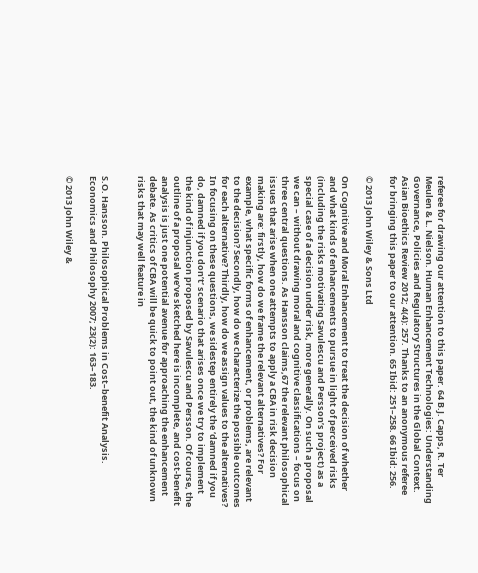referee for drawing our attention to this paper. 64 B.J. Capps, R. Ter Meulen & L. Nielson. Human Enhancement Technologies: Understanding Governance, Policies and Regulatory Structures in the Global Context. Asian Bioethics Review 2012; 4(4): 257. Thanks to an anonymous referee for bringing this paper to our attention. 65 Ibid: 251–258. 66 Ibid: 256.

© 2013 John Wiley & Sons Ltd

On Cognitive and Moral Enhancement to treat the decision of whether and what kinds of enhancements to pursue in light of perceived risks (including the risks motivating Savulescu and Persson’s project) as a special case of a decision under risk, more generally. On such a proposal we can – without drawing moral and cognitive classifications – focus on three central questions. As Hansson claims,67 the relevant philosophical issues that arise when one attempts to apply a CBA in risk decision making are: firstly, how do we frame the relevant alternatives? For example, what specific forms of enhancement, or problems, are relevant to the decision? Secondly, how do we characterize the possible outcomes for each alternative? Thirdly, how do we assign values to the alternatives? In focusing on these questions, we sidestep entirely the ‘damned if you do, damned if you don’t’ scenario that arises once we try to implement the kind of injunction proposed by Savulescu and Persson. Of course, the outline of a proposal we’ve sketched here is incomplete, and cost-benefit analysis is just one potential avenue for approaching the enhancement debate. As critics of CBA will be quick to point out, the kind of unknown risks that may well feature in


S.O. Hansson. Philosophical Problems in Cost–benefit Analysis. Economics and Philosophy 2007; 23(2): 163–183.

© 2013 John Wiley &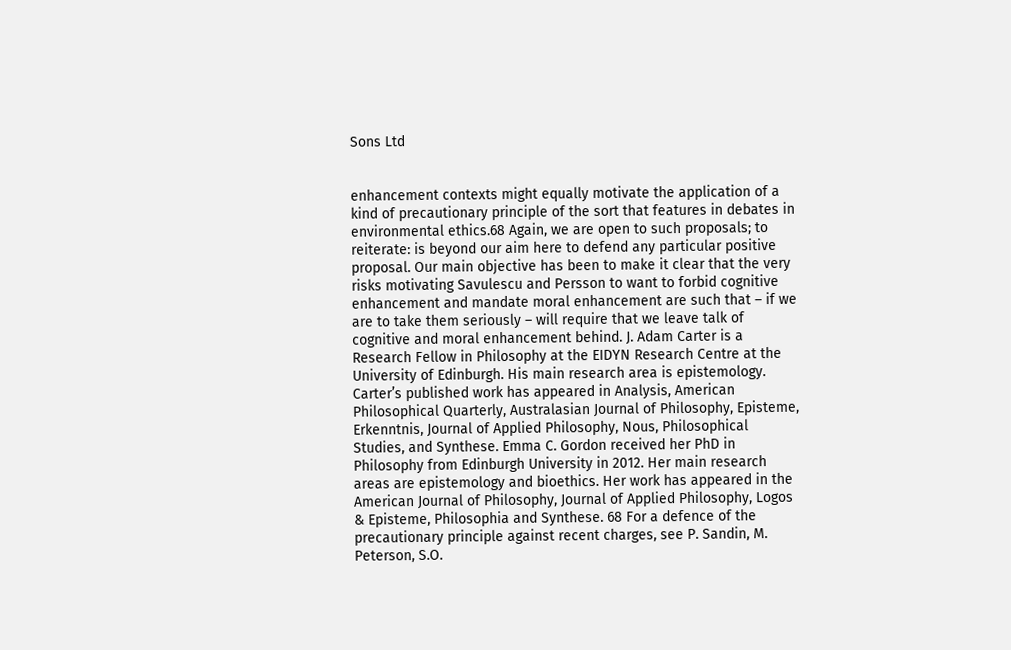Sons Ltd


enhancement contexts might equally motivate the application of a kind of precautionary principle of the sort that features in debates in environmental ethics.68 Again, we are open to such proposals; to reiterate: is beyond our aim here to defend any particular positive proposal. Our main objective has been to make it clear that the very risks motivating Savulescu and Persson to want to forbid cognitive enhancement and mandate moral enhancement are such that – if we are to take them seriously – will require that we leave talk of cognitive and moral enhancement behind. J. Adam Carter is a Research Fellow in Philosophy at the EIDYN Research Centre at the University of Edinburgh. His main research area is epistemology. Carter’s published work has appeared in Analysis, American Philosophical Quarterly, Australasian Journal of Philosophy, Episteme, Erkenntnis, Journal of Applied Philosophy, Nous, Philosophical Studies, and Synthese. Emma C. Gordon received her PhD in Philosophy from Edinburgh University in 2012. Her main research areas are epistemology and bioethics. Her work has appeared in the American Journal of Philosophy, Journal of Applied Philosophy, Logos & Episteme, Philosophia and Synthese. 68 For a defence of the precautionary principle against recent charges, see P. Sandin, M. Peterson, S.O.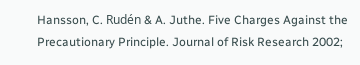Hansson, C. Rudén & A. Juthe. Five Charges Against the Precautionary Principle. Journal of Risk Research 2002;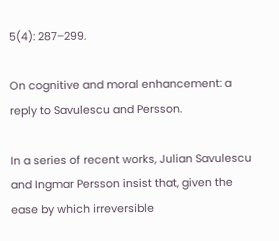5(4): 287–299.

On cognitive and moral enhancement: a reply to Savulescu and Persson.

In a series of recent works, Julian Savulescu and Ingmar Persson insist that, given the ease by which irreversible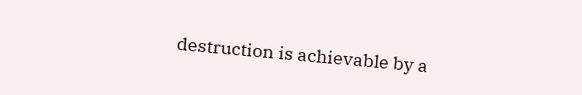destruction is achievable by a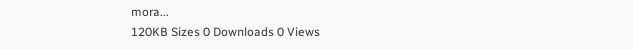mora...
120KB Sizes 0 Downloads 0 Views